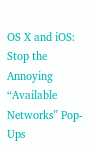OS X and iOS: Stop the Annoying “Available Networks” Pop-Ups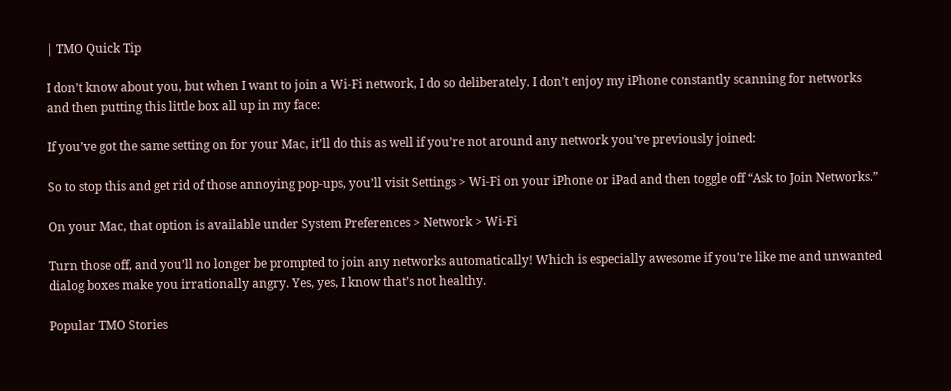| TMO Quick Tip

I don’t know about you, but when I want to join a Wi-Fi network, I do so deliberately. I don’t enjoy my iPhone constantly scanning for networks and then putting this little box all up in my face:

If you’ve got the same setting on for your Mac, it’ll do this as well if you’re not around any network you’ve previously joined:

So to stop this and get rid of those annoying pop-ups, you’ll visit Settings > Wi-Fi on your iPhone or iPad and then toggle off “Ask to Join Networks.”

On your Mac, that option is available under System Preferences > Network > Wi-Fi

Turn those off, and you’ll no longer be prompted to join any networks automatically! Which is especially awesome if you’re like me and unwanted dialog boxes make you irrationally angry. Yes, yes, I know that’s not healthy.

Popular TMO Stories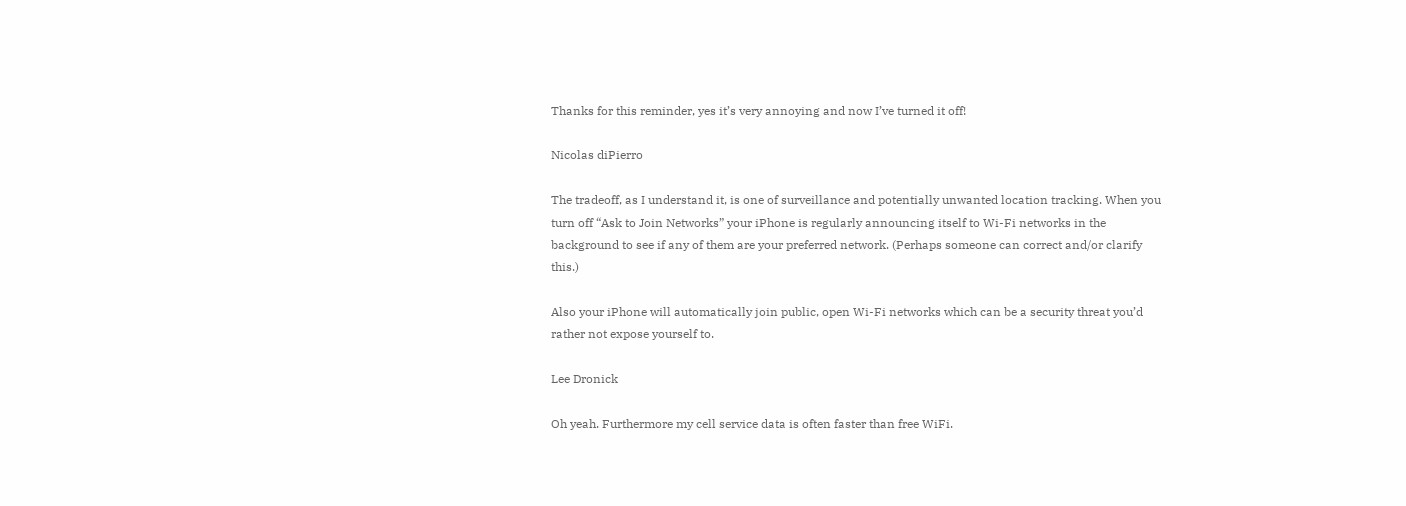Thanks for this reminder, yes it’s very annoying and now I’ve turned it off!

Nicolas diPierro

The tradeoff, as I understand it, is one of surveillance and potentially unwanted location tracking. When you turn off “Ask to Join Networks” your iPhone is regularly announcing itself to Wi-Fi networks in the background to see if any of them are your preferred network. (Perhaps someone can correct and/or clarify this.)

Also your iPhone will automatically join public, open Wi-Fi networks which can be a security threat you’d rather not expose yourself to.

Lee Dronick

Oh yeah. Furthermore my cell service data is often faster than free WiFi.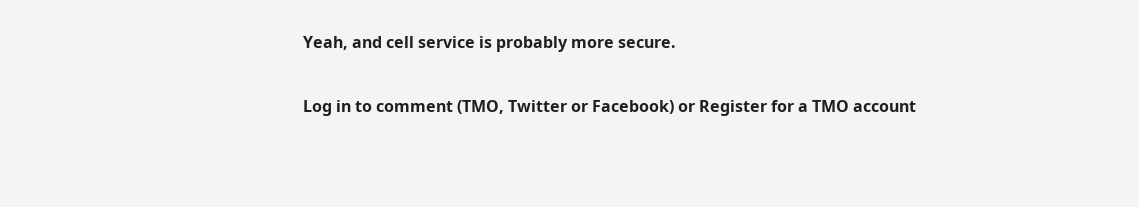Yeah, and cell service is probably more secure.

Log in to comment (TMO, Twitter or Facebook) or Register for a TMO account